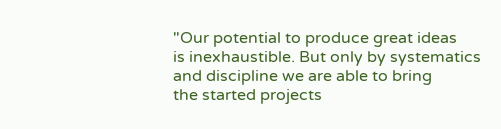"Our potential to produce great ideas
is inexhaustible. But only by systematics
and discipline we are able to bring
the started projects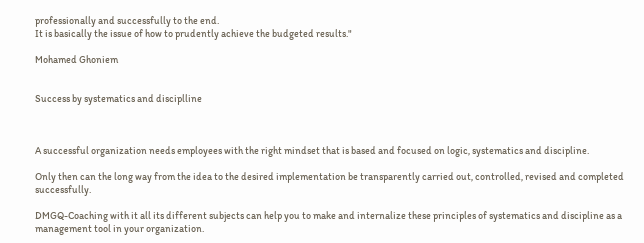professionally and successfully to the end.
It is basically the issue of how to prudently achieve the budgeted results."

Mohamed Ghoniem


Success by systematics and disciplline



A successful organization needs employees with the right mindset that is based and focused on logic, systematics and discipline.

Only then can the long way from the idea to the desired implementation be transparently carried out, controlled, revised and completed successfully.

DMGQ-Coaching with it all its different subjects can help you to make and internalize these principles of systematics and discipline as a management tool in your organization.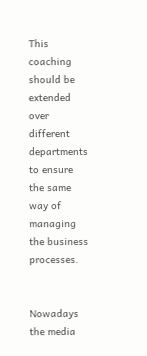This coaching should be extended over different departments to ensure the same way of managing the business processes.


Nowadays the media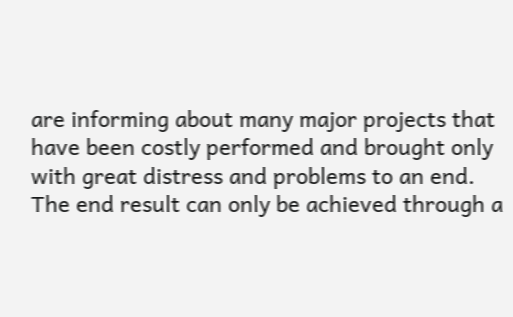are informing about many major projects that have been costly performed and brought only with great distress and problems to an end. The end result can only be achieved through a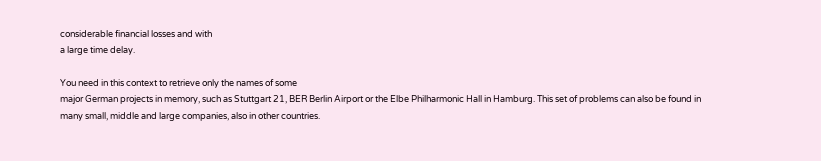considerable financial losses and with
a large time delay.

You need in this context to retrieve only the names of some
major German projects in memory, such as Stuttgart 21, BER Berlin Airport or the Elbe Philharmonic Hall in Hamburg. This set of problems can also be found in many small, middle and large companies, also in other countries.